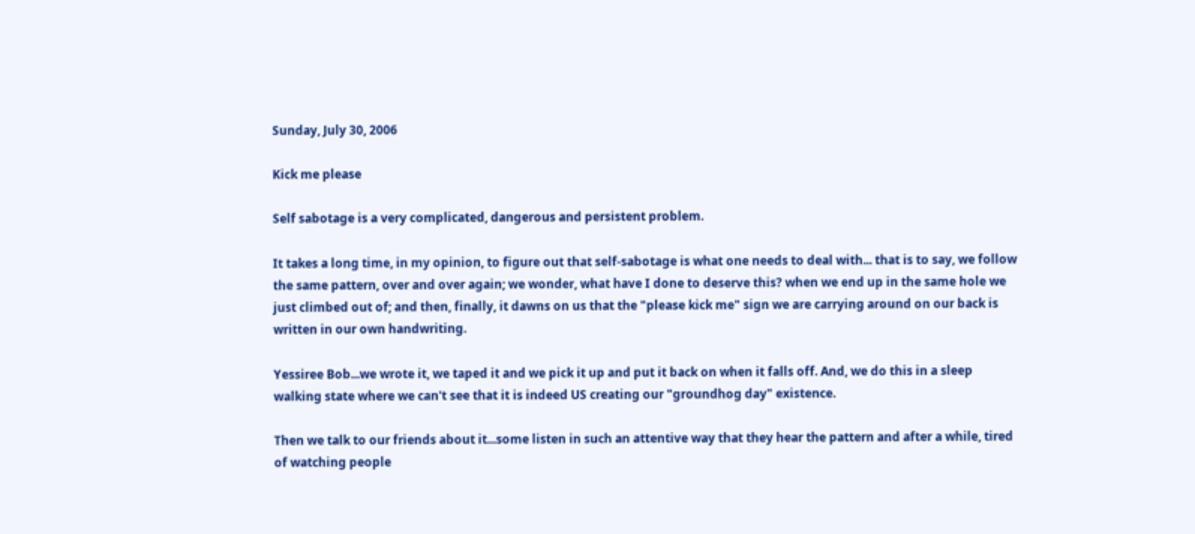Sunday, July 30, 2006

Kick me please

Self sabotage is a very complicated, dangerous and persistent problem.

It takes a long time, in my opinion, to figure out that self-sabotage is what one needs to deal with... that is to say, we follow the same pattern, over and over again; we wonder, what have I done to deserve this? when we end up in the same hole we just climbed out of; and then, finally, it dawns on us that the "please kick me" sign we are carrying around on our back is written in our own handwriting.

Yessiree Bob...we wrote it, we taped it and we pick it up and put it back on when it falls off. And, we do this in a sleep walking state where we can't see that it is indeed US creating our "groundhog day" existence.

Then we talk to our friends about it...some listen in such an attentive way that they hear the pattern and after a while, tired of watching people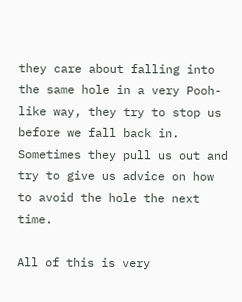they care about falling into the same hole in a very Pooh-like way, they try to stop us before we fall back in. Sometimes they pull us out and try to give us advice on how to avoid the hole the next time.

All of this is very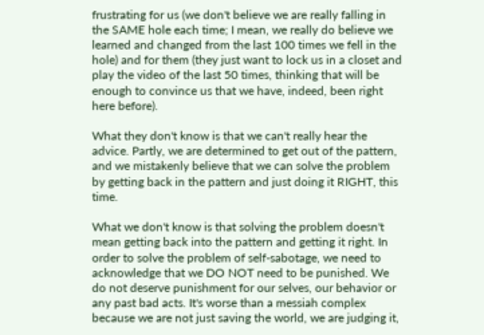frustrating for us (we don't believe we are really falling in the SAME hole each time; I mean, we really do believe we learned and changed from the last 100 times we fell in the hole) and for them (they just want to lock us in a closet and play the video of the last 50 times, thinking that will be enough to convince us that we have, indeed, been right here before).

What they don't know is that we can't really hear the advice. Partly, we are determined to get out of the pattern, and we mistakenly believe that we can solve the problem by getting back in the pattern and just doing it RIGHT, this time.

What we don't know is that solving the problem doesn't mean getting back into the pattern and getting it right. In order to solve the problem of self-sabotage, we need to acknowledge that we DO NOT need to be punished. We do not deserve punishment for our selves, our behavior or any past bad acts. It's worse than a messiah complex because we are not just saving the world, we are judging it,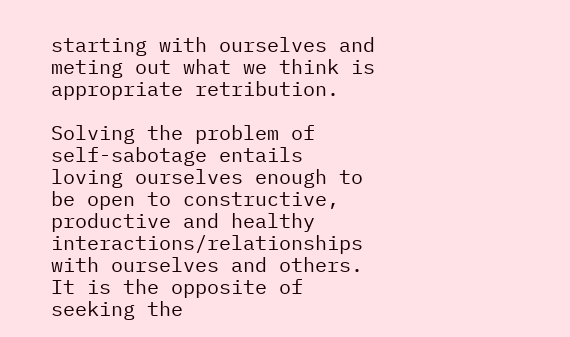starting with ourselves and meting out what we think is appropriate retribution.

Solving the problem of self-sabotage entails loving ourselves enough to be open to constructive, productive and healthy interactions/relationships with ourselves and others. It is the opposite of seeking the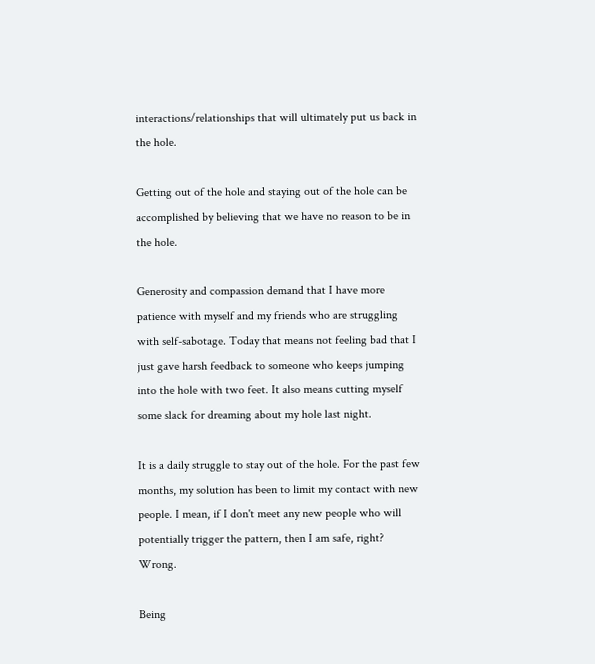interactions/relationships that will ultimately put us back in the hole.

Getting out of the hole and staying out of the hole can be accomplished by believing that we have no reason to be in the hole.

Generosity and compassion demand that I have more patience with myself and my friends who are struggling with self-sabotage. Today that means not feeling bad that I just gave harsh feedback to someone who keeps jumping into the hole with two feet. It also means cutting myself some slack for dreaming about my hole last night.

It is a daily struggle to stay out of the hole. For the past few months, my solution has been to limit my contact with new people. I mean, if I don't meet any new people who will potentially trigger the pattern, then I am safe, right? Wrong.

Being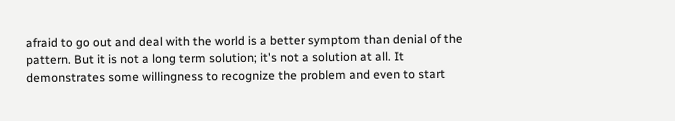afraid to go out and deal with the world is a better symptom than denial of the pattern. But it is not a long term solution; it's not a solution at all. It demonstrates some willingness to recognize the problem and even to start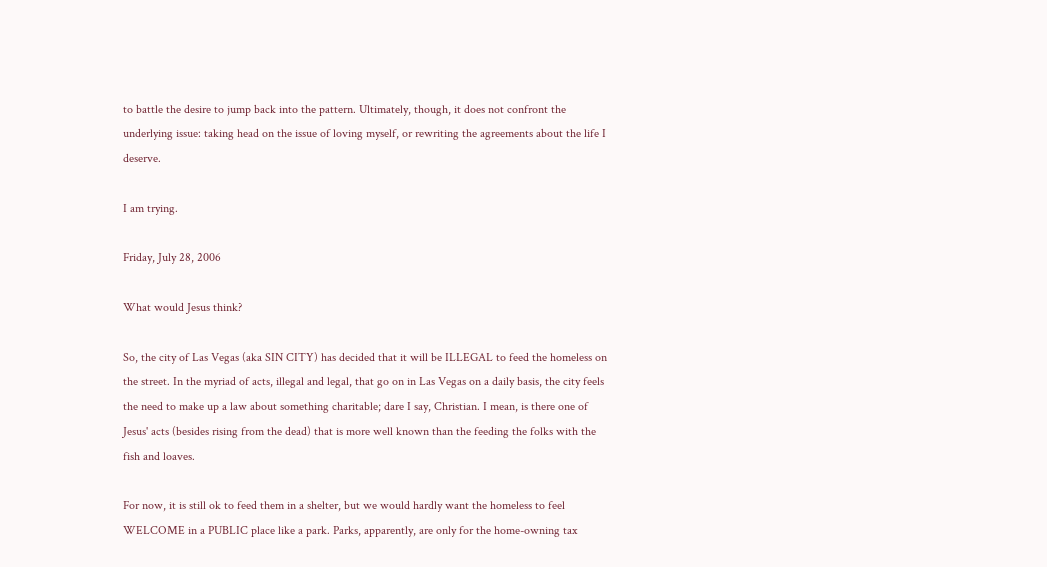to battle the desire to jump back into the pattern. Ultimately, though, it does not confront the underlying issue: taking head on the issue of loving myself, or rewriting the agreements about the life I deserve.

I am trying.

Friday, July 28, 2006

What would Jesus think?

So, the city of Las Vegas (aka SIN CITY) has decided that it will be ILLEGAL to feed the homeless on the street. In the myriad of acts, illegal and legal, that go on in Las Vegas on a daily basis, the city feels the need to make up a law about something charitable; dare I say, Christian. I mean, is there one of Jesus' acts (besides rising from the dead) that is more well known than the feeding the folks with the fish and loaves.

For now, it is still ok to feed them in a shelter, but we would hardly want the homeless to feel WELCOME in a PUBLIC place like a park. Parks, apparently, are only for the home-owning tax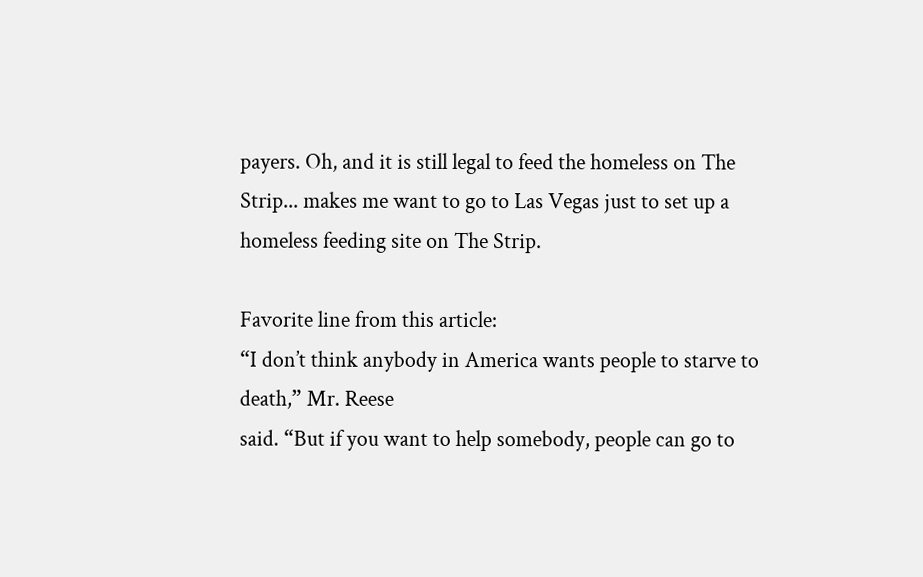payers. Oh, and it is still legal to feed the homeless on The Strip... makes me want to go to Las Vegas just to set up a homeless feeding site on The Strip.

Favorite line from this article:
“I don’t think anybody in America wants people to starve to death,” Mr. Reese
said. “But if you want to help somebody, people can go to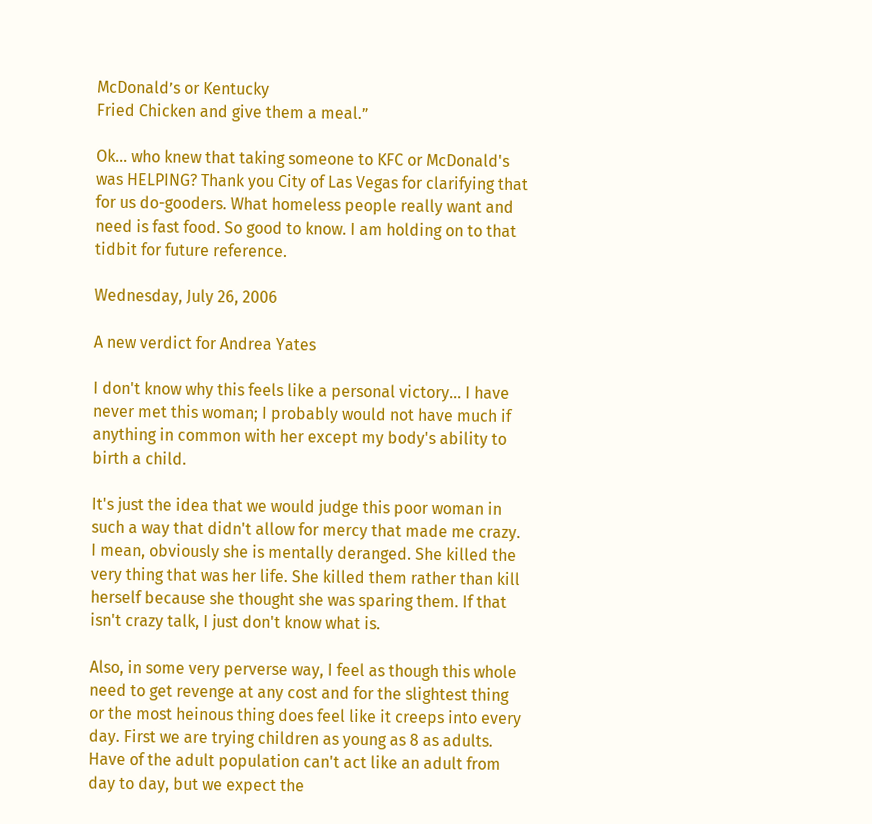McDonald’s or Kentucky
Fried Chicken and give them a meal.”

Ok... who knew that taking someone to KFC or McDonald's was HELPING? Thank you City of Las Vegas for clarifying that for us do-gooders. What homeless people really want and need is fast food. So good to know. I am holding on to that tidbit for future reference.

Wednesday, July 26, 2006

A new verdict for Andrea Yates

I don't know why this feels like a personal victory... I have never met this woman; I probably would not have much if anything in common with her except my body's ability to birth a child.

It's just the idea that we would judge this poor woman in such a way that didn't allow for mercy that made me crazy. I mean, obviously she is mentally deranged. She killed the very thing that was her life. She killed them rather than kill herself because she thought she was sparing them. If that isn't crazy talk, I just don't know what is.

Also, in some very perverse way, I feel as though this whole need to get revenge at any cost and for the slightest thing or the most heinous thing does feel like it creeps into every day. First we are trying children as young as 8 as adults. Have of the adult population can't act like an adult from day to day, but we expect the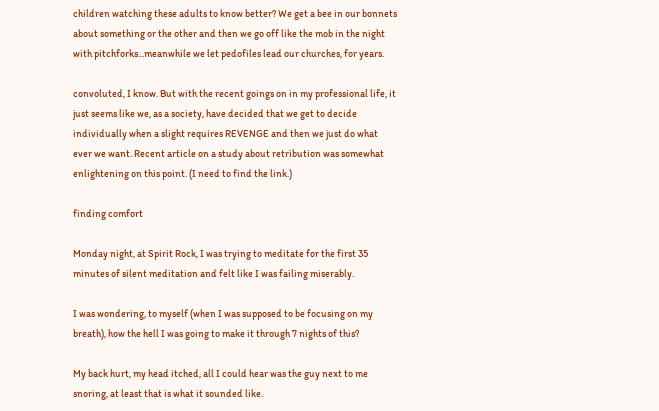children watching these adults to know better? We get a bee in our bonnets about something or the other and then we go off like the mob in the night with pitchforks...meanwhile we let pedofiles lead our churches, for years.

convoluted, I know. But with the recent goings on in my professional life, it just seems like we, as a society, have decided that we get to decide individually when a slight requires REVENGE and then we just do what ever we want. Recent article on a study about retribution was somewhat enlightening on this point. (I need to find the link.)

finding comfort

Monday night, at Spirit Rock, I was trying to meditate for the first 35 minutes of silent meditation and felt like I was failing miserably.

I was wondering, to myself (when I was supposed to be focusing on my breath), how the hell I was going to make it through 7 nights of this?

My back hurt, my head itched, all I could hear was the guy next to me snoring, at least that is what it sounded like.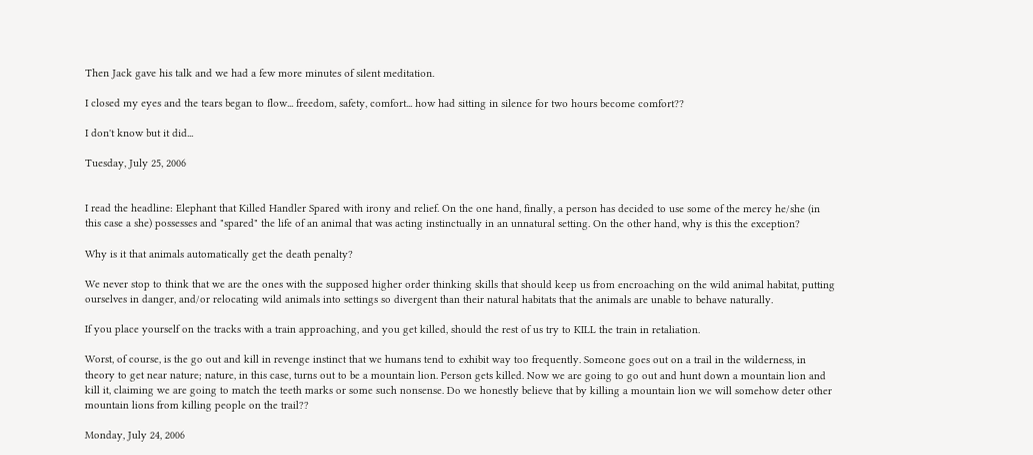Then Jack gave his talk and we had a few more minutes of silent meditation.

I closed my eyes and the tears began to flow... freedom, safety, comfort... how had sitting in silence for two hours become comfort??

I don't know but it did...

Tuesday, July 25, 2006


I read the headline: Elephant that Killed Handler Spared with irony and relief. On the one hand, finally, a person has decided to use some of the mercy he/she (in this case a she) possesses and "spared" the life of an animal that was acting instinctually in an unnatural setting. On the other hand, why is this the exception?

Why is it that animals automatically get the death penalty?

We never stop to think that we are the ones with the supposed higher order thinking skills that should keep us from encroaching on the wild animal habitat, putting ourselves in danger, and/or relocating wild animals into settings so divergent than their natural habitats that the animals are unable to behave naturally.

If you place yourself on the tracks with a train approaching, and you get killed, should the rest of us try to KILL the train in retaliation.

Worst, of course, is the go out and kill in revenge instinct that we humans tend to exhibit way too frequently. Someone goes out on a trail in the wilderness, in theory to get near nature; nature, in this case, turns out to be a mountain lion. Person gets killed. Now we are going to go out and hunt down a mountain lion and kill it, claiming we are going to match the teeth marks or some such nonsense. Do we honestly believe that by killing a mountain lion we will somehow deter other mountain lions from killing people on the trail??

Monday, July 24, 2006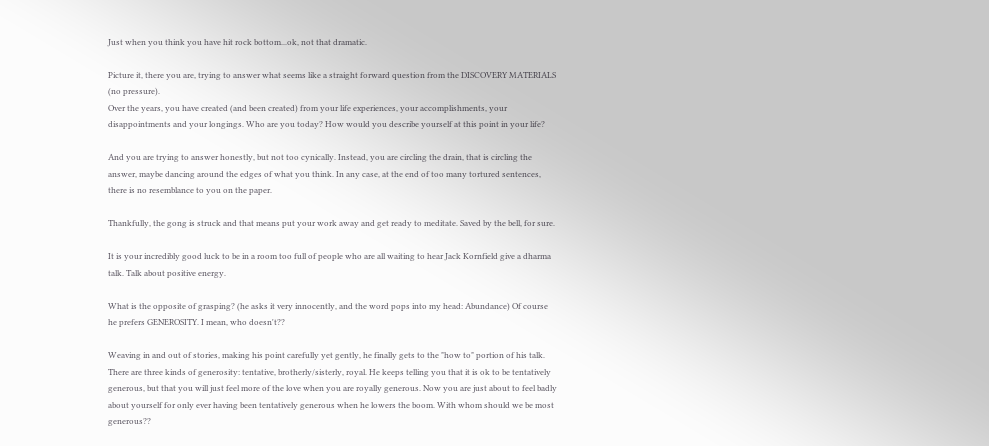Just when you think you have hit rock bottom...ok, not that dramatic.

Picture it, there you are, trying to answer what seems like a straight forward question from the DISCOVERY MATERIALS (no pressure).
Over the years, you have created (and been created) from your life experiences, your accomplishments, your disappointments and your longings. Who are you today? How would you describe yourself at this point in your life?

And you are trying to answer honestly, but not too cynically. Instead, you are circling the drain, that is circling the answer, maybe dancing around the edges of what you think. In any case, at the end of too many tortured sentences, there is no resemblance to you on the paper.

Thankfully, the gong is struck and that means put your work away and get ready to meditate. Saved by the bell, for sure.

It is your incredibly good luck to be in a room too full of people who are all waiting to hear Jack Kornfield give a dharma talk. Talk about positive energy.

What is the opposite of grasping? (he asks it very innocently, and the word pops into my head: Abundance) Of course he prefers GENEROSITY. I mean, who doesn't??

Weaving in and out of stories, making his point carefully yet gently, he finally gets to the "how to" portion of his talk. There are three kinds of generosity: tentative, brotherly/sisterly, royal. He keeps telling you that it is ok to be tentatively generous, but that you will just feel more of the love when you are royally generous. Now you are just about to feel badly about yourself for only ever having been tentatively generous when he lowers the boom. With whom should we be most generous??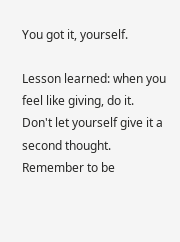You got it, yourself.

Lesson learned: when you feel like giving, do it. Don't let yourself give it a second thought. Remember to be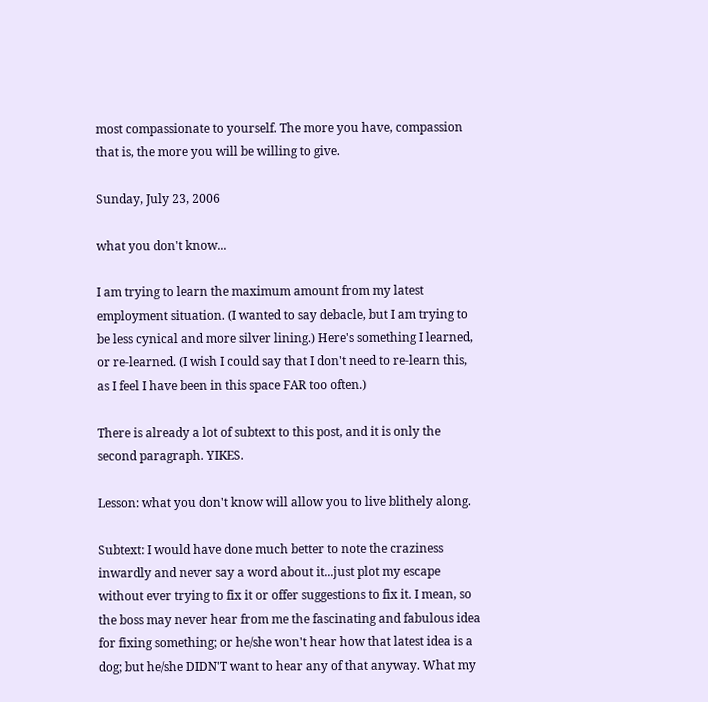most compassionate to yourself. The more you have, compassion that is, the more you will be willing to give.

Sunday, July 23, 2006

what you don't know...

I am trying to learn the maximum amount from my latest employment situation. (I wanted to say debacle, but I am trying to be less cynical and more silver lining.) Here's something I learned, or re-learned. (I wish I could say that I don't need to re-learn this, as I feel I have been in this space FAR too often.)

There is already a lot of subtext to this post, and it is only the second paragraph. YIKES.

Lesson: what you don't know will allow you to live blithely along.

Subtext: I would have done much better to note the craziness inwardly and never say a word about it...just plot my escape without ever trying to fix it or offer suggestions to fix it. I mean, so the boss may never hear from me the fascinating and fabulous idea for fixing something; or he/she won't hear how that latest idea is a dog; but he/she DIDN'T want to hear any of that anyway. What my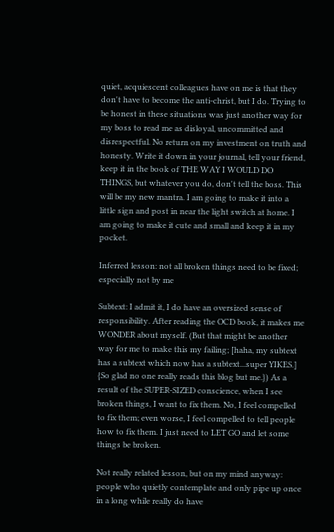quiet, acquiescent colleagues have on me is that they don't have to become the anti-christ, but I do. Trying to be honest in these situations was just another way for my boss to read me as disloyal, uncommitted and disrespectful. No return on my investment on truth and honesty. Write it down in your journal, tell your friend, keep it in the book of THE WAY I WOULD DO THINGS, but whatever you do, don't tell the boss. This will be my new mantra. I am going to make it into a little sign and post in near the light switch at home. I am going to make it cute and small and keep it in my pocket.

Inferred lesson: not all broken things need to be fixed; especially not by me

Subtext: I admit it, I do have an oversized sense of responsibility. After reading the OCD book, it makes me WONDER about myself. (But that might be another way for me to make this my failing; [haha, my subtext has a subtext which now has a subtext...super YIKES.] {So glad no one really reads this blog but me.}) As a result of the SUPER-SIZED conscience, when I see broken things, I want to fix them. No, I feel compelled to fix them; even worse, I feel compelled to tell people how to fix them. I just need to LET GO and let some things be broken.

Not really related lesson, but on my mind anyway: people who quietly contemplate and only pipe up once in a long while really do have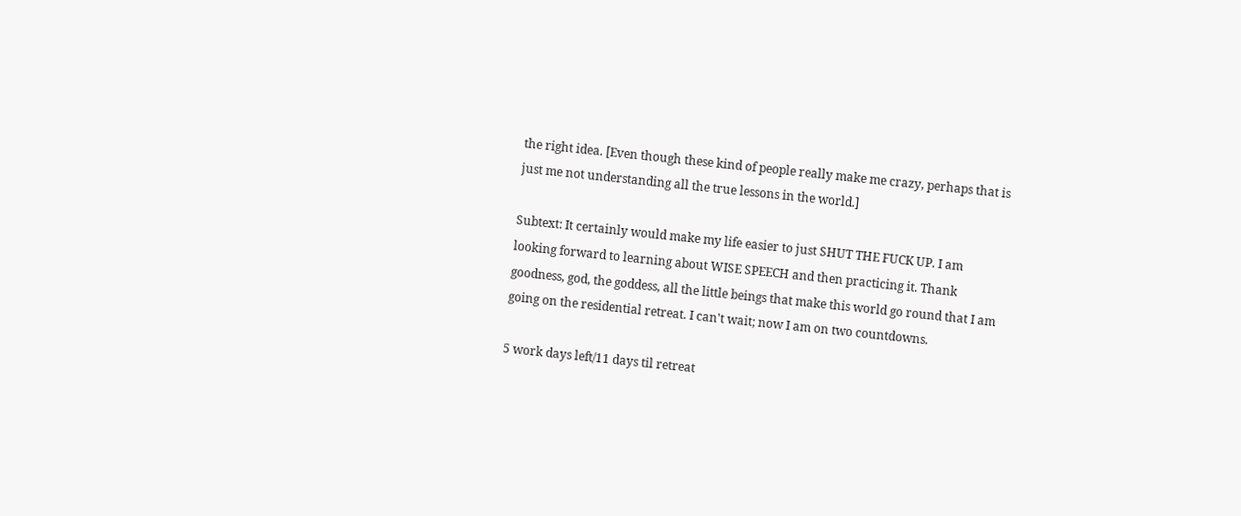the right idea. [Even though these kind of people really make me crazy, perhaps that is just me not understanding all the true lessons in the world.]

Subtext: It certainly would make my life easier to just SHUT THE FUCK UP. I am looking forward to learning about WISE SPEECH and then practicing it. Thank goodness, god, the goddess, all the little beings that make this world go round that I am going on the residential retreat. I can't wait; now I am on two countdowns.

5 work days left/11 days til retreat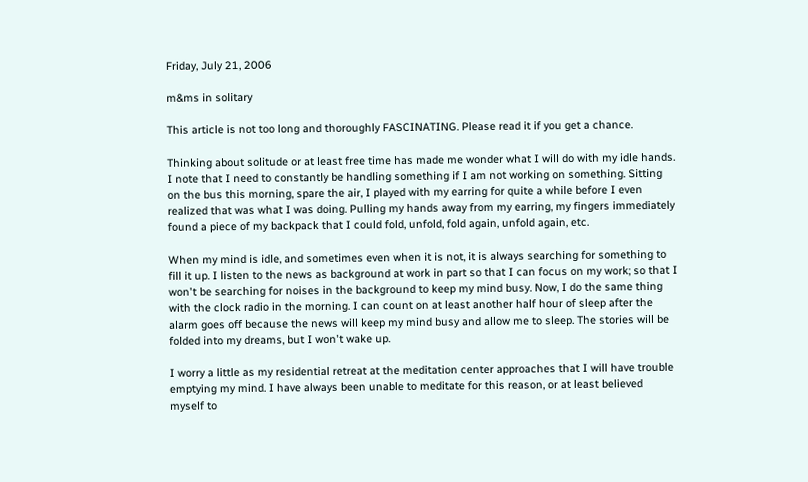Friday, July 21, 2006

m&ms in solitary

This article is not too long and thoroughly FASCINATING. Please read it if you get a chance.

Thinking about solitude or at least free time has made me wonder what I will do with my idle hands. I note that I need to constantly be handling something if I am not working on something. Sitting on the bus this morning, spare the air, I played with my earring for quite a while before I even realized that was what I was doing. Pulling my hands away from my earring, my fingers immediately found a piece of my backpack that I could fold, unfold, fold again, unfold again, etc.

When my mind is idle, and sometimes even when it is not, it is always searching for something to fill it up. I listen to the news as background at work in part so that I can focus on my work; so that I won't be searching for noises in the background to keep my mind busy. Now, I do the same thing with the clock radio in the morning. I can count on at least another half hour of sleep after the alarm goes off because the news will keep my mind busy and allow me to sleep. The stories will be folded into my dreams, but I won't wake up.

I worry a little as my residential retreat at the meditation center approaches that I will have trouble emptying my mind. I have always been unable to meditate for this reason, or at least believed myself to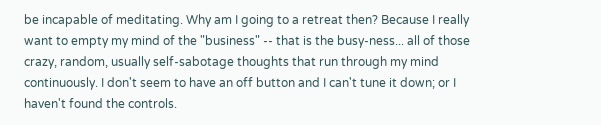be incapable of meditating. Why am I going to a retreat then? Because I really want to empty my mind of the "business" -- that is the busy-ness... all of those crazy, random, usually self-sabotage thoughts that run through my mind continuously. I don't seem to have an off button and I can't tune it down; or I haven't found the controls.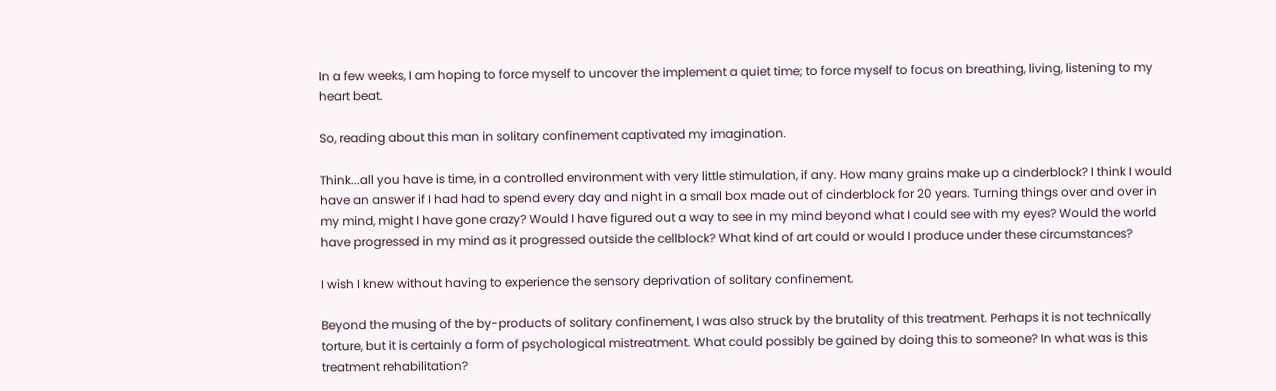In a few weeks, I am hoping to force myself to uncover the implement a quiet time; to force myself to focus on breathing, living, listening to my heart beat.

So, reading about this man in solitary confinement captivated my imagination.

Think...all you have is time, in a controlled environment with very little stimulation, if any. How many grains make up a cinderblock? I think I would have an answer if I had had to spend every day and night in a small box made out of cinderblock for 20 years. Turning things over and over in my mind, might I have gone crazy? Would I have figured out a way to see in my mind beyond what I could see with my eyes? Would the world have progressed in my mind as it progressed outside the cellblock? What kind of art could or would I produce under these circumstances?

I wish I knew without having to experience the sensory deprivation of solitary confinement.

Beyond the musing of the by-products of solitary confinement, I was also struck by the brutality of this treatment. Perhaps it is not technically torture, but it is certainly a form of psychological mistreatment. What could possibly be gained by doing this to someone? In what was is this treatment rehabilitation?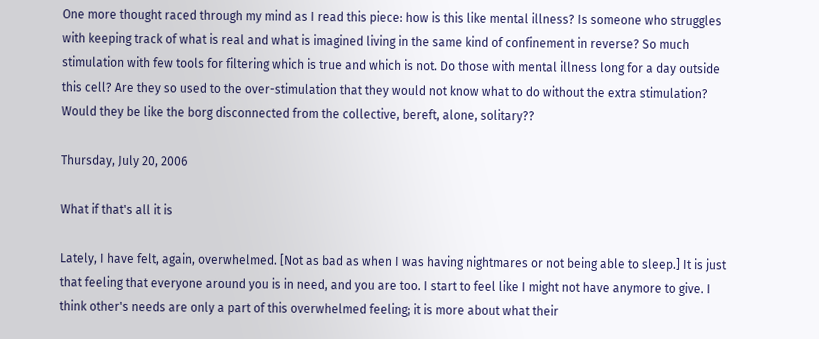One more thought raced through my mind as I read this piece: how is this like mental illness? Is someone who struggles with keeping track of what is real and what is imagined living in the same kind of confinement in reverse? So much stimulation with few tools for filtering which is true and which is not. Do those with mental illness long for a day outside this cell? Are they so used to the over-stimulation that they would not know what to do without the extra stimulation? Would they be like the borg disconnected from the collective, bereft, alone, solitary??

Thursday, July 20, 2006

What if that's all it is

Lately, I have felt, again, overwhelmed. [Not as bad as when I was having nightmares or not being able to sleep.] It is just that feeling that everyone around you is in need, and you are too. I start to feel like I might not have anymore to give. I think other's needs are only a part of this overwhelmed feeling; it is more about what their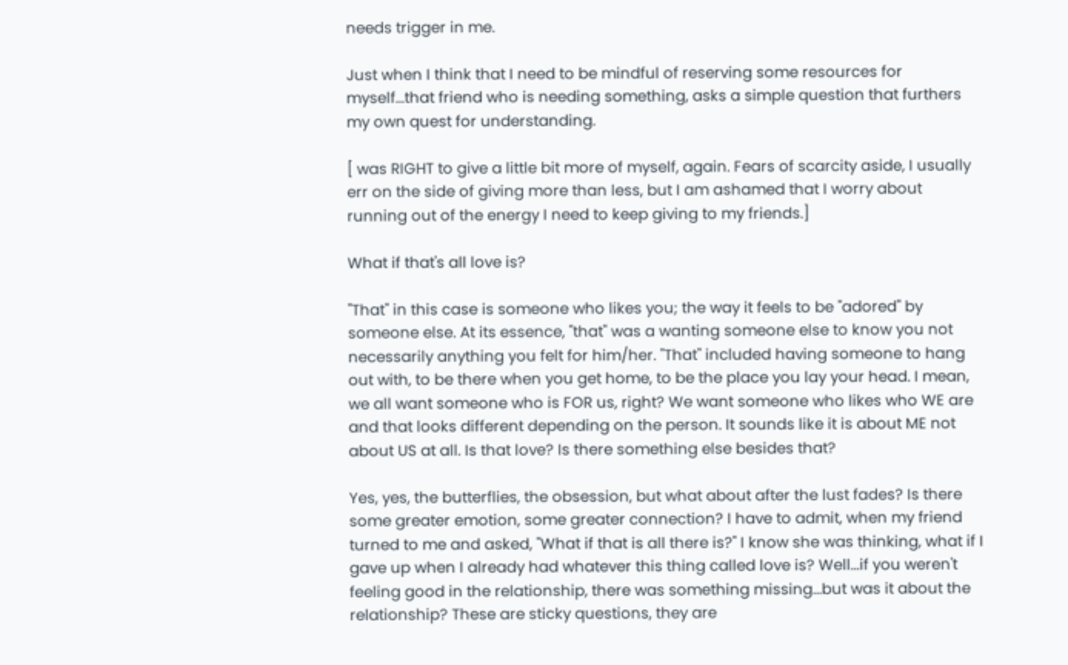needs trigger in me.

Just when I think that I need to be mindful of reserving some resources for myself...that friend who is needing something, asks a simple question that furthers my own quest for understanding.

[ was RIGHT to give a little bit more of myself, again. Fears of scarcity aside, I usually err on the side of giving more than less, but I am ashamed that I worry about running out of the energy I need to keep giving to my friends.]

What if that's all love is?

"That" in this case is someone who likes you; the way it feels to be "adored" by someone else. At its essence, "that" was a wanting someone else to know you not necessarily anything you felt for him/her. "That" included having someone to hang out with, to be there when you get home, to be the place you lay your head. I mean, we all want someone who is FOR us, right? We want someone who likes who WE are and that looks different depending on the person. It sounds like it is about ME not about US at all. Is that love? Is there something else besides that?

Yes, yes, the butterflies, the obsession, but what about after the lust fades? Is there some greater emotion, some greater connection? I have to admit, when my friend turned to me and asked, "What if that is all there is?" I know she was thinking, what if I gave up when I already had whatever this thing called love is? Well...if you weren't feeling good in the relationship, there was something missing...but was it about the relationship? These are sticky questions, they are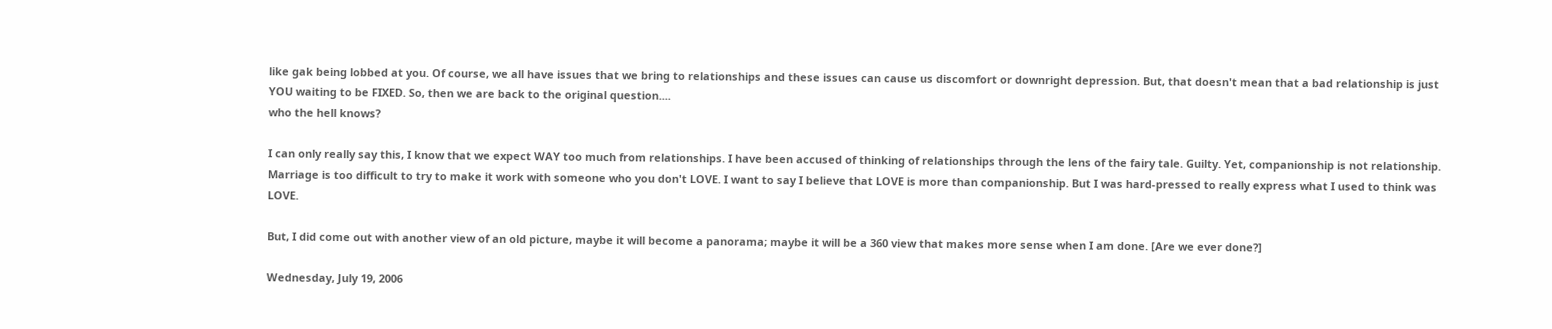like gak being lobbed at you. Of course, we all have issues that we bring to relationships and these issues can cause us discomfort or downright depression. But, that doesn't mean that a bad relationship is just YOU waiting to be FIXED. So, then we are back to the original question....
who the hell knows?

I can only really say this, I know that we expect WAY too much from relationships. I have been accused of thinking of relationships through the lens of the fairy tale. Guilty. Yet, companionship is not relationship. Marriage is too difficult to try to make it work with someone who you don't LOVE. I want to say I believe that LOVE is more than companionship. But I was hard-pressed to really express what I used to think was LOVE.

But, I did come out with another view of an old picture, maybe it will become a panorama; maybe it will be a 360 view that makes more sense when I am done. [Are we ever done?]

Wednesday, July 19, 2006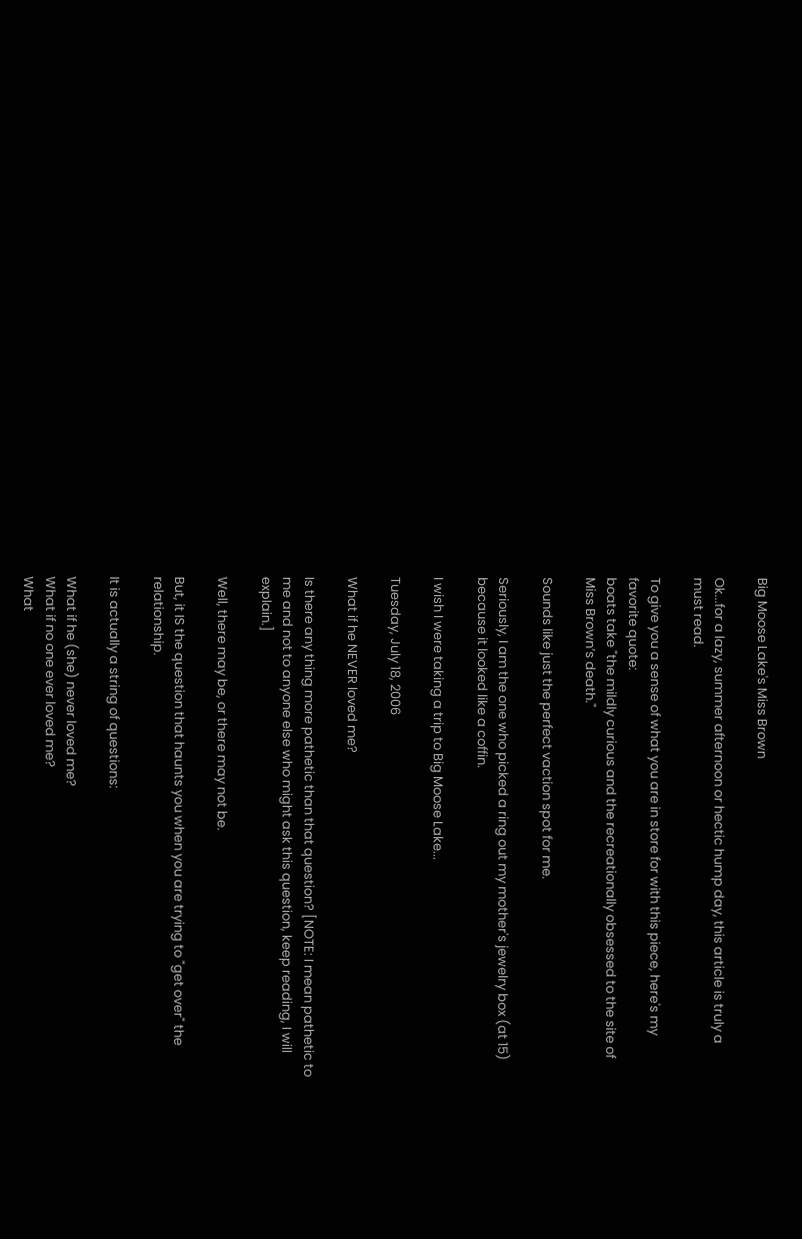Big Moose Lake's Miss Brown

Ok...for a lazy, summer afternoon or hectic hump day, this article is truly a must read.

To give you a sense of what you are in store for with this piece, here's my favorite quote:
boats take "the mildly curious and the recreationally obsessed to the site of Miss Brown’s death."

Sounds like just the perfect vaction spot for me.

Seriously, I am the one who picked a ring out my mother's jewelry box (at 15) because it looked like a coffin.

I wish I were taking a trip to Big Moose Lake...

Tuesday, July 18, 2006

What if he NEVER loved me?

Is there any thing more pathetic than that question? [NOTE: I mean pathetic to me and not to anyone else who might ask this question, keep reading, I will explain.]

Well, there may be, or there may not be.

But, it IS the question that haunts you when you are trying to "get over" the relationship.

It is actually a string of questions:

What if he (she) never loved me?
What if no one ever loved me?
What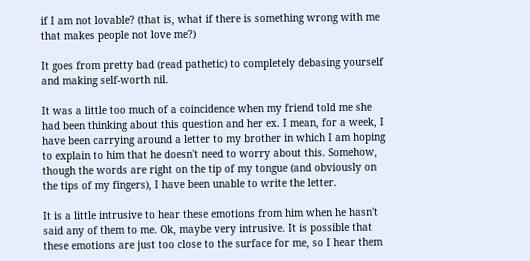if I am not lovable? (that is, what if there is something wrong with me that makes people not love me?)

It goes from pretty bad (read pathetic) to completely debasing yourself and making self-worth nil.

It was a little too much of a coincidence when my friend told me she had been thinking about this question and her ex. I mean, for a week, I have been carrying around a letter to my brother in which I am hoping to explain to him that he doesn't need to worry about this. Somehow, though the words are right on the tip of my tongue (and obviously on the tips of my fingers), I have been unable to write the letter.

It is a little intrusive to hear these emotions from him when he hasn't said any of them to me. Ok, maybe very intrusive. It is possible that these emotions are just too close to the surface for me, so I hear them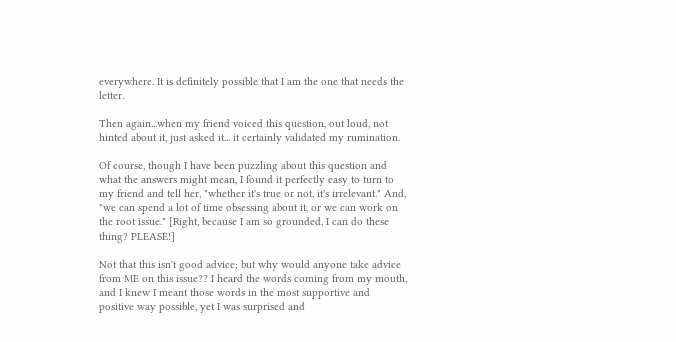everywhere. It is definitely possible that I am the one that needs the letter.

Then again...when my friend voiced this question, out loud, not hinted about it, just asked it... it certainly validated my rumination.

Of course, though I have been puzzling about this question and what the answers might mean, I found it perfectly easy to turn to my friend and tell her, "whether it's true or not, it's irrelevant." And, "we can spend a lot of time obsessing about it, or we can work on the root issue." [Right, because I am so grounded, I can do these thing? PLEASE!]

Not that this isn't good advice; but why would anyone take advice from ME on this issue?? I heard the words coming from my mouth, and I knew I meant those words in the most supportive and positive way possible, yet I was surprised and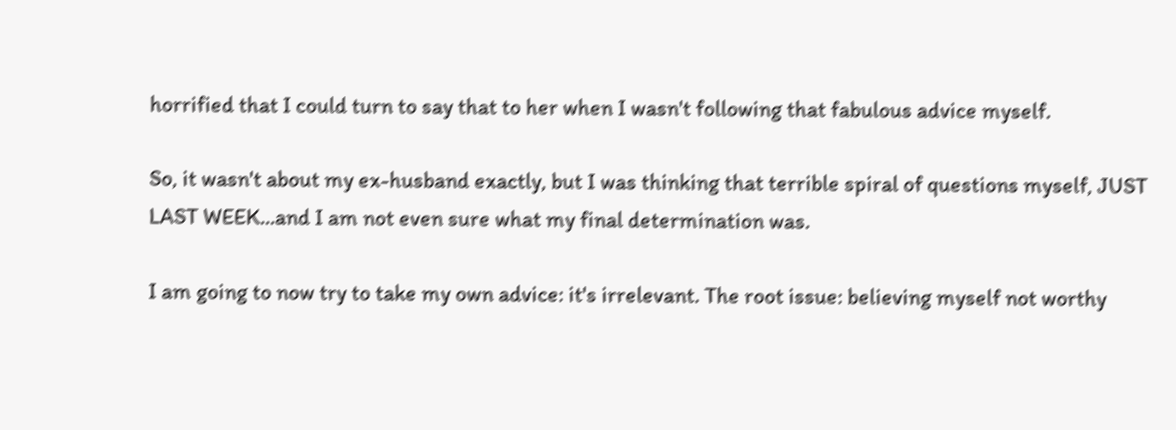horrified that I could turn to say that to her when I wasn't following that fabulous advice myself.

So, it wasn't about my ex-husband exactly, but I was thinking that terrible spiral of questions myself, JUST LAST WEEK...and I am not even sure what my final determination was.

I am going to now try to take my own advice: it's irrelevant. The root issue: believing myself not worthy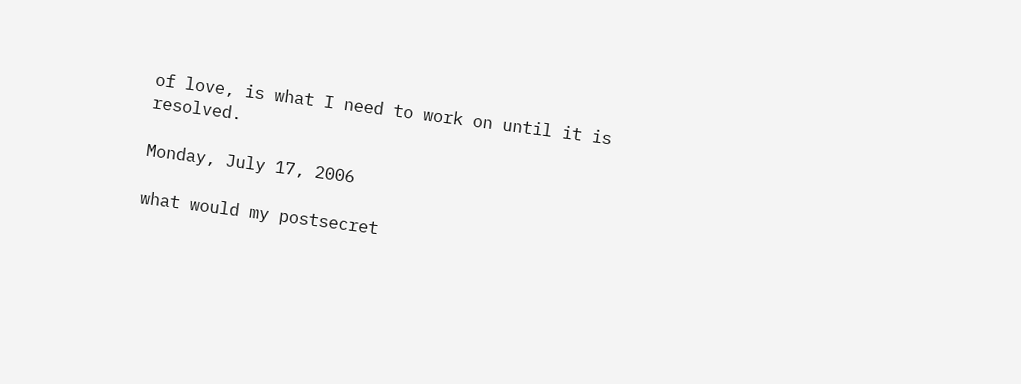of love, is what I need to work on until it is resolved.

Monday, July 17, 2006

what would my postsecret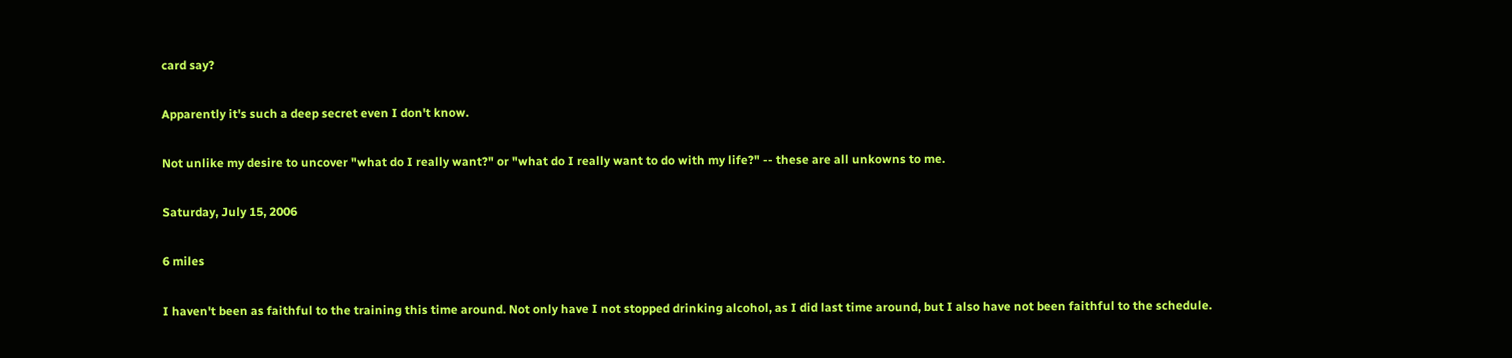card say?

Apparently it's such a deep secret even I don't know.

Not unlike my desire to uncover "what do I really want?" or "what do I really want to do with my life?" -- these are all unkowns to me.

Saturday, July 15, 2006

6 miles

I haven't been as faithful to the training this time around. Not only have I not stopped drinking alcohol, as I did last time around, but I also have not been faithful to the schedule.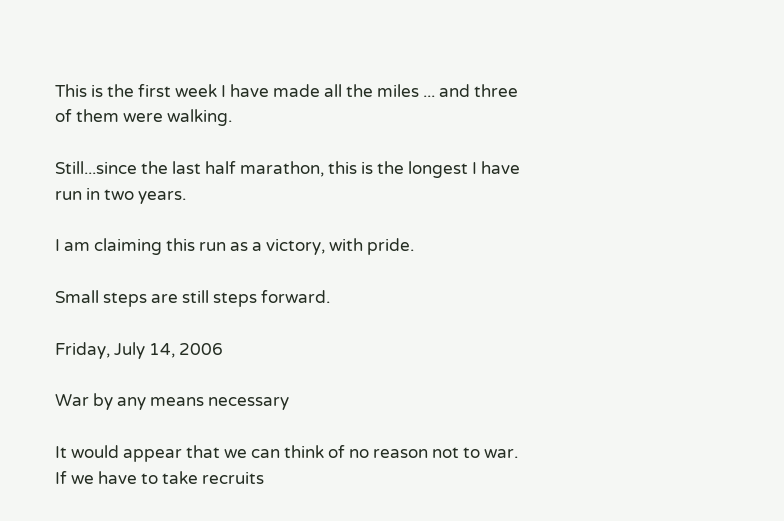This is the first week I have made all the miles ... and three of them were walking.

Still...since the last half marathon, this is the longest I have run in two years.

I am claiming this run as a victory, with pride.

Small steps are still steps forward.

Friday, July 14, 2006

War by any means necessary

It would appear that we can think of no reason not to war. If we have to take recruits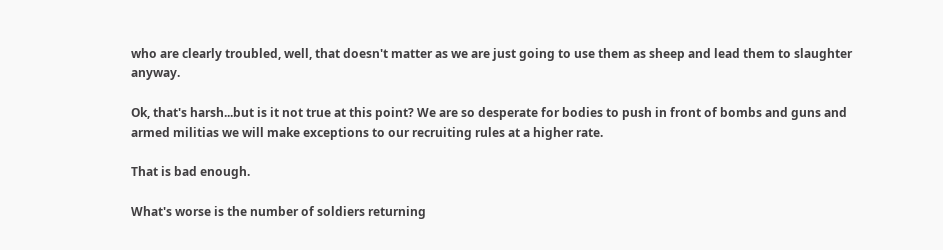who are clearly troubled, well, that doesn't matter as we are just going to use them as sheep and lead them to slaughter anyway.

Ok, that's harsh...but is it not true at this point? We are so desperate for bodies to push in front of bombs and guns and armed militias we will make exceptions to our recruiting rules at a higher rate.

That is bad enough.

What's worse is the number of soldiers returning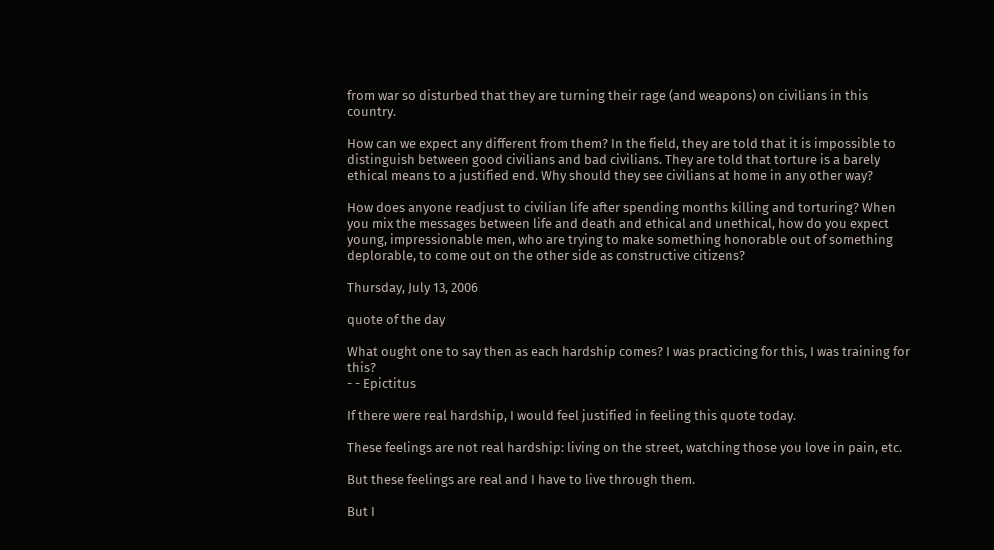from war so disturbed that they are turning their rage (and weapons) on civilians in this country.

How can we expect any different from them? In the field, they are told that it is impossible to distinguish between good civilians and bad civilians. They are told that torture is a barely ethical means to a justified end. Why should they see civilians at home in any other way?

How does anyone readjust to civilian life after spending months killing and torturing? When you mix the messages between life and death and ethical and unethical, how do you expect young, impressionable men, who are trying to make something honorable out of something deplorable, to come out on the other side as constructive citizens?

Thursday, July 13, 2006

quote of the day

What ought one to say then as each hardship comes? I was practicing for this, I was training for this?
- - Epictitus

If there were real hardship, I would feel justified in feeling this quote today.

These feelings are not real hardship: living on the street, watching those you love in pain, etc.

But these feelings are real and I have to live through them.

But I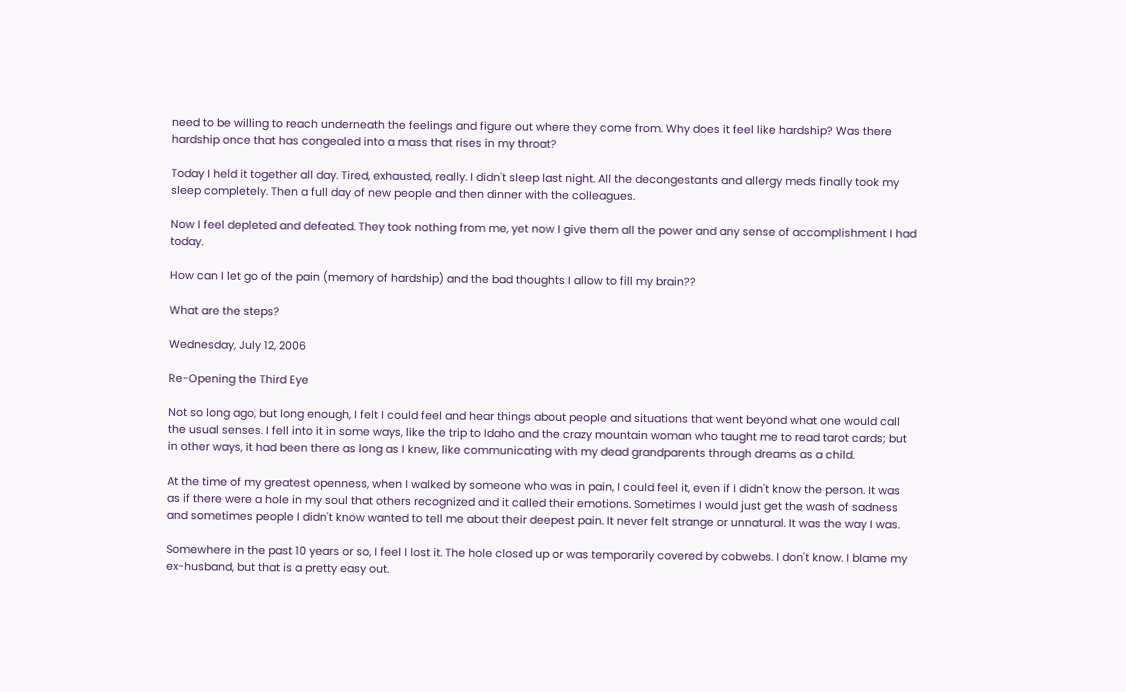need to be willing to reach underneath the feelings and figure out where they come from. Why does it feel like hardship? Was there hardship once that has congealed into a mass that rises in my throat?

Today I held it together all day. Tired, exhausted, really. I didn't sleep last night. All the decongestants and allergy meds finally took my sleep completely. Then a full day of new people and then dinner with the colleagues.

Now I feel depleted and defeated. They took nothing from me, yet now I give them all the power and any sense of accomplishment I had today.

How can I let go of the pain (memory of hardship) and the bad thoughts I allow to fill my brain??

What are the steps?

Wednesday, July 12, 2006

Re-Opening the Third Eye

Not so long ago, but long enough, I felt I could feel and hear things about people and situations that went beyond what one would call the usual senses. I fell into it in some ways, like the trip to Idaho and the crazy mountain woman who taught me to read tarot cards; but in other ways, it had been there as long as I knew, like communicating with my dead grandparents through dreams as a child.

At the time of my greatest openness, when I walked by someone who was in pain, I could feel it, even if I didn't know the person. It was as if there were a hole in my soul that others recognized and it called their emotions. Sometimes I would just get the wash of sadness and sometimes people I didn't know wanted to tell me about their deepest pain. It never felt strange or unnatural. It was the way I was.

Somewhere in the past 10 years or so, I feel I lost it. The hole closed up or was temporarily covered by cobwebs. I don't know. I blame my ex-husband, but that is a pretty easy out.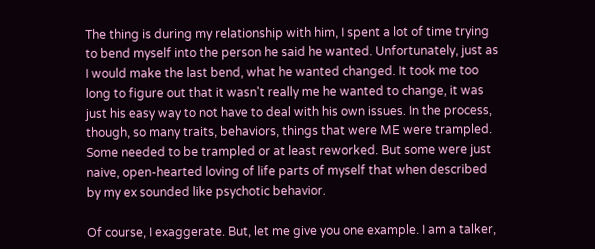The thing is during my relationship with him, I spent a lot of time trying to bend myself into the person he said he wanted. Unfortunately, just as I would make the last bend, what he wanted changed. It took me too long to figure out that it wasn't really me he wanted to change, it was just his easy way to not have to deal with his own issues. In the process, though, so many traits, behaviors, things that were ME were trampled. Some needed to be trampled or at least reworked. But some were just naive, open-hearted loving of life parts of myself that when described by my ex sounded like psychotic behavior.

Of course, I exaggerate. But, let me give you one example. I am a talker,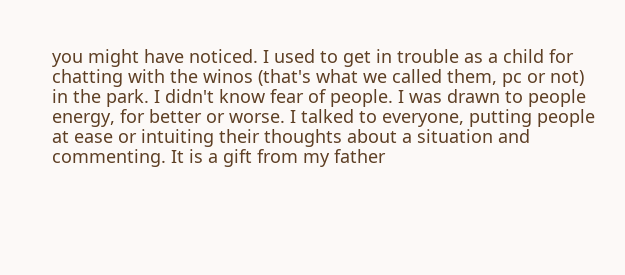you might have noticed. I used to get in trouble as a child for chatting with the winos (that's what we called them, pc or not) in the park. I didn't know fear of people. I was drawn to people energy, for better or worse. I talked to everyone, putting people at ease or intuiting their thoughts about a situation and commenting. It is a gift from my father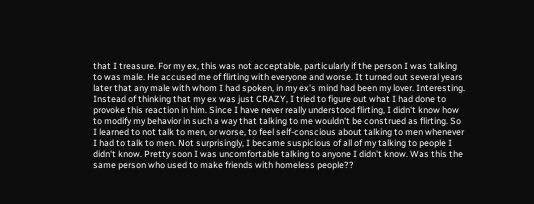that I treasure. For my ex, this was not acceptable, particularly if the person I was talking to was male. He accused me of flirting with everyone and worse. It turned out several years later that any male with whom I had spoken, in my ex's mind had been my lover. Interesting. Instead of thinking that my ex was just CRAZY, I tried to figure out what I had done to provoke this reaction in him. Since I have never really understood flirting, I didn't know how to modify my behavior in such a way that talking to me wouldn't be construed as flirting. So I learned to not talk to men, or worse, to feel self-conscious about talking to men whenever I had to talk to men. Not surprisingly, I became suspicious of all of my talking to people I didn't know. Pretty soon I was uncomfortable talking to anyone I didn't know. Was this the same person who used to make friends with homeless people??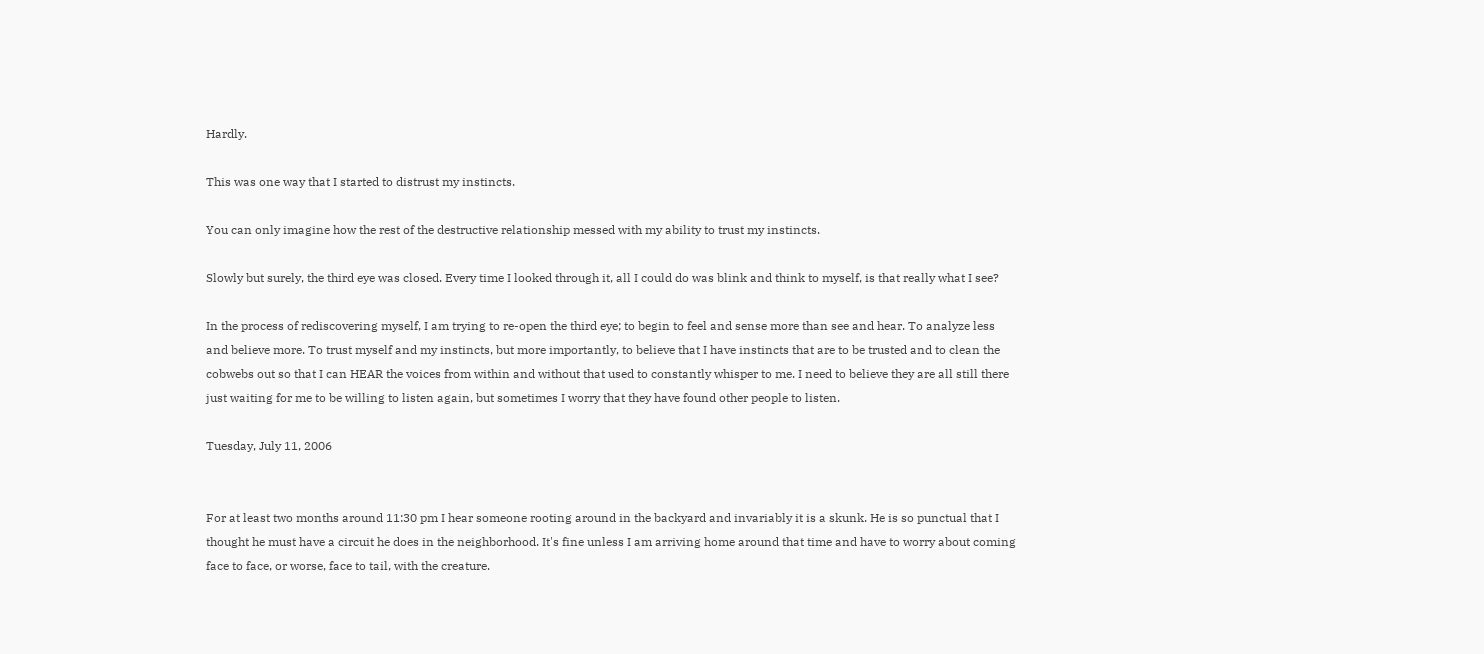Hardly.

This was one way that I started to distrust my instincts.

You can only imagine how the rest of the destructive relationship messed with my ability to trust my instincts.

Slowly but surely, the third eye was closed. Every time I looked through it, all I could do was blink and think to myself, is that really what I see?

In the process of rediscovering myself, I am trying to re-open the third eye; to begin to feel and sense more than see and hear. To analyze less and believe more. To trust myself and my instincts, but more importantly, to believe that I have instincts that are to be trusted and to clean the cobwebs out so that I can HEAR the voices from within and without that used to constantly whisper to me. I need to believe they are all still there just waiting for me to be willing to listen again, but sometimes I worry that they have found other people to listen.

Tuesday, July 11, 2006


For at least two months around 11:30 pm I hear someone rooting around in the backyard and invariably it is a skunk. He is so punctual that I thought he must have a circuit he does in the neighborhood. It's fine unless I am arriving home around that time and have to worry about coming face to face, or worse, face to tail, with the creature.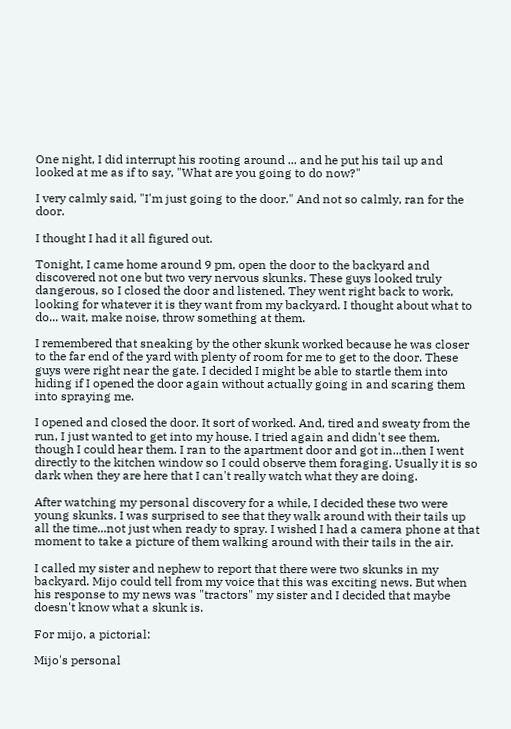One night, I did interrupt his rooting around ... and he put his tail up and looked at me as if to say, "What are you going to do now?"

I very calmly said, "I'm just going to the door." And not so calmly, ran for the door.

I thought I had it all figured out.

Tonight, I came home around 9 pm, open the door to the backyard and discovered not one but two very nervous skunks. These guys looked truly dangerous, so I closed the door and listened. They went right back to work, looking for whatever it is they want from my backyard. I thought about what to do... wait, make noise, throw something at them.

I remembered that sneaking by the other skunk worked because he was closer to the far end of the yard with plenty of room for me to get to the door. These guys were right near the gate. I decided I might be able to startle them into hiding if I opened the door again without actually going in and scaring them into spraying me.

I opened and closed the door. It sort of worked. And, tired and sweaty from the run, I just wanted to get into my house. I tried again and didn't see them, though I could hear them. I ran to the apartment door and got in...then I went directly to the kitchen window so I could observe them foraging. Usually it is so dark when they are here that I can't really watch what they are doing.

After watching my personal discovery for a while, I decided these two were young skunks. I was surprised to see that they walk around with their tails up all the time...not just when ready to spray. I wished I had a camera phone at that moment to take a picture of them walking around with their tails in the air.

I called my sister and nephew to report that there were two skunks in my backyard. Mijo could tell from my voice that this was exciting news. But when his response to my news was "tractors" my sister and I decided that maybe doesn't know what a skunk is.

For mijo, a pictorial:

Mijo's personal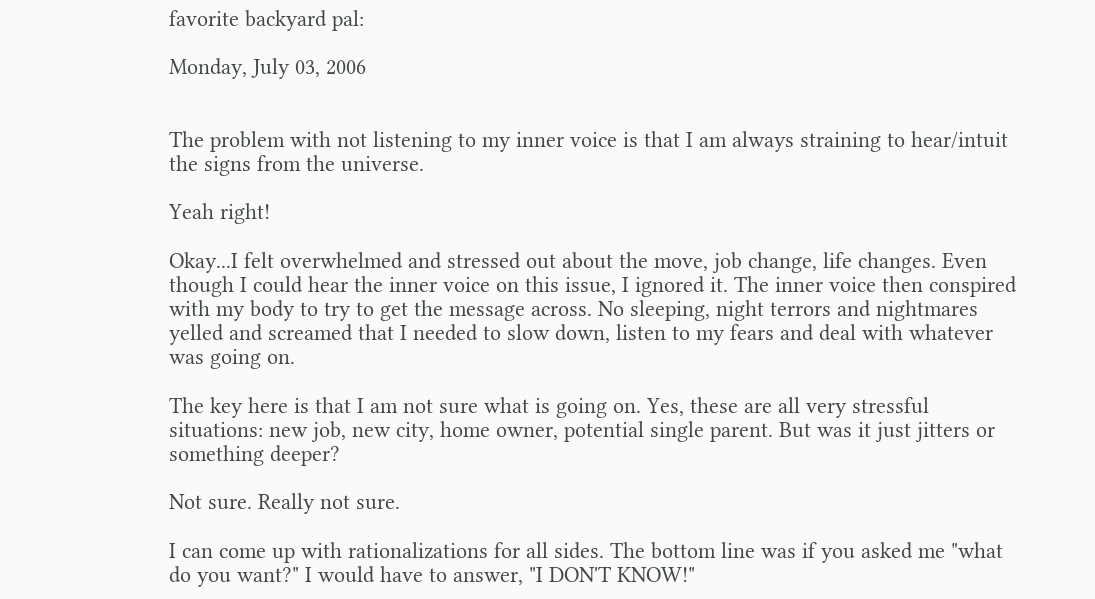favorite backyard pal:

Monday, July 03, 2006


The problem with not listening to my inner voice is that I am always straining to hear/intuit the signs from the universe.

Yeah right!

Okay...I felt overwhelmed and stressed out about the move, job change, life changes. Even though I could hear the inner voice on this issue, I ignored it. The inner voice then conspired with my body to try to get the message across. No sleeping, night terrors and nightmares yelled and screamed that I needed to slow down, listen to my fears and deal with whatever was going on.

The key here is that I am not sure what is going on. Yes, these are all very stressful situations: new job, new city, home owner, potential single parent. But was it just jitters or something deeper?

Not sure. Really not sure.

I can come up with rationalizations for all sides. The bottom line was if you asked me "what do you want?" I would have to answer, "I DON'T KNOW!"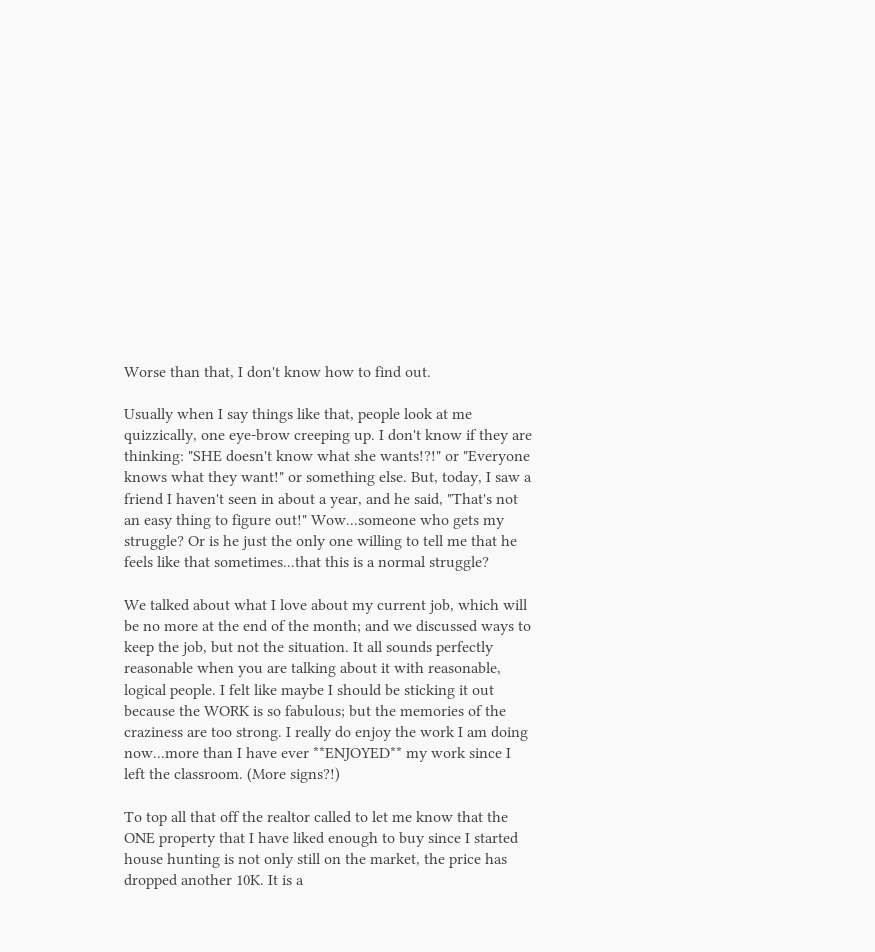Worse than that, I don't know how to find out.

Usually when I say things like that, people look at me quizzically, one eye-brow creeping up. I don't know if they are thinking: "SHE doesn't know what she wants!?!" or "Everyone knows what they want!" or something else. But, today, I saw a friend I haven't seen in about a year, and he said, "That's not an easy thing to figure out!" Wow...someone who gets my struggle? Or is he just the only one willing to tell me that he feels like that sometimes...that this is a normal struggle?

We talked about what I love about my current job, which will be no more at the end of the month; and we discussed ways to keep the job, but not the situation. It all sounds perfectly reasonable when you are talking about it with reasonable, logical people. I felt like maybe I should be sticking it out because the WORK is so fabulous; but the memories of the craziness are too strong. I really do enjoy the work I am doing now...more than I have ever **ENJOYED** my work since I left the classroom. (More signs?!)

To top all that off the realtor called to let me know that the ONE property that I have liked enough to buy since I started house hunting is not only still on the market, the price has dropped another 10K. It is a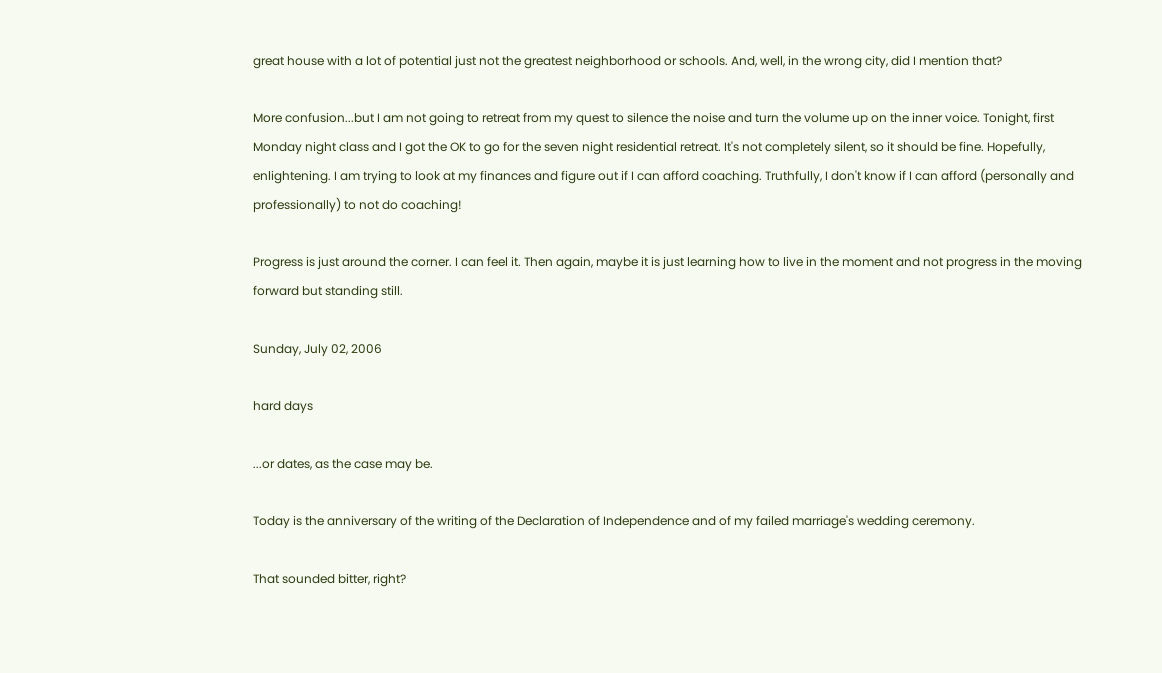great house with a lot of potential just not the greatest neighborhood or schools. And, well, in the wrong city, did I mention that?

More confusion...but I am not going to retreat from my quest to silence the noise and turn the volume up on the inner voice. Tonight, first Monday night class and I got the OK to go for the seven night residential retreat. It's not completely silent, so it should be fine. Hopefully, enlightening. I am trying to look at my finances and figure out if I can afford coaching. Truthfully, I don't know if I can afford (personally and professionally) to not do coaching!

Progress is just around the corner. I can feel it. Then again, maybe it is just learning how to live in the moment and not progress in the moving forward but standing still.

Sunday, July 02, 2006

hard days

...or dates, as the case may be.

Today is the anniversary of the writing of the Declaration of Independence and of my failed marriage's wedding ceremony.

That sounded bitter, right?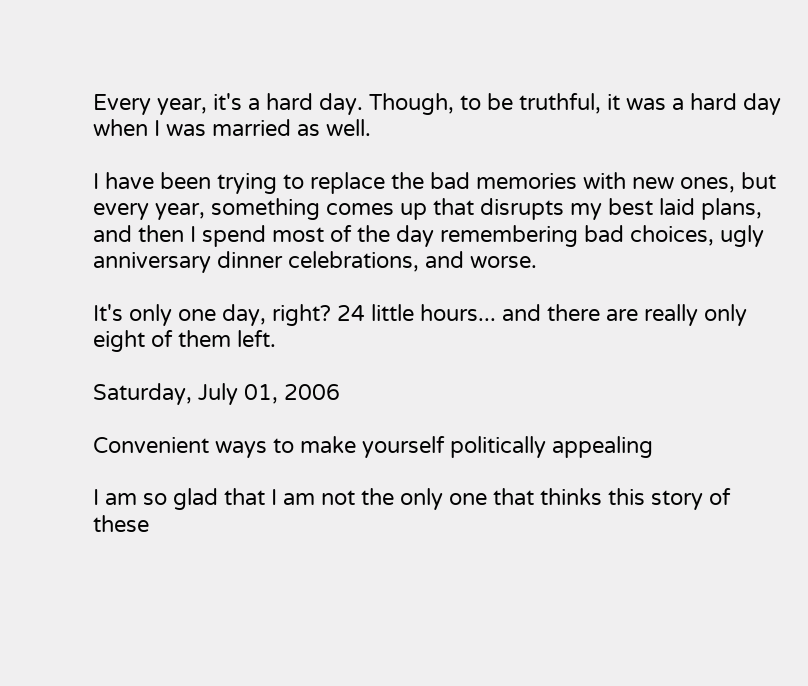Every year, it's a hard day. Though, to be truthful, it was a hard day when I was married as well.

I have been trying to replace the bad memories with new ones, but every year, something comes up that disrupts my best laid plans, and then I spend most of the day remembering bad choices, ugly anniversary dinner celebrations, and worse.

It's only one day, right? 24 little hours... and there are really only eight of them left.

Saturday, July 01, 2006

Convenient ways to make yourself politically appealing

I am so glad that I am not the only one that thinks this story of these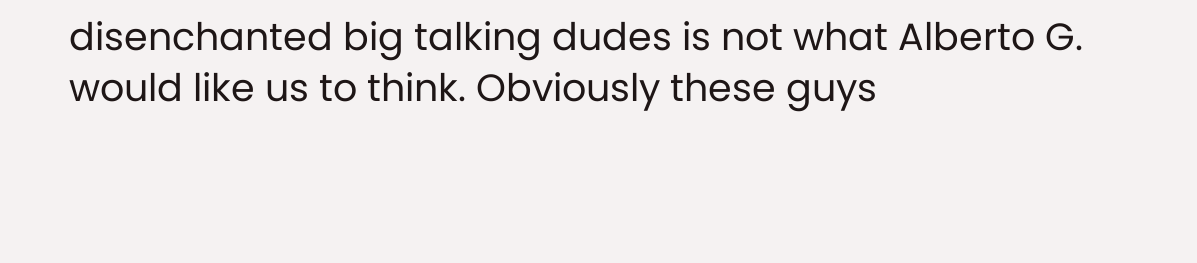disenchanted big talking dudes is not what Alberto G. would like us to think. Obviously these guys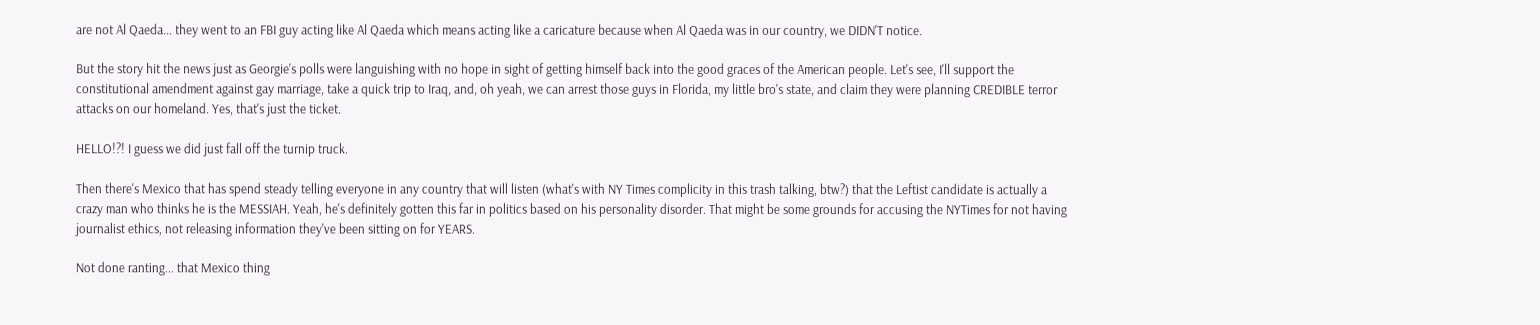are not Al Qaeda... they went to an FBI guy acting like Al Qaeda which means acting like a caricature because when Al Qaeda was in our country, we DIDN'T notice.

But the story hit the news just as Georgie's polls were languishing with no hope in sight of getting himself back into the good graces of the American people. Let's see, I'll support the constitutional amendment against gay marriage, take a quick trip to Iraq, and, oh yeah, we can arrest those guys in Florida, my little bro's state, and claim they were planning CREDIBLE terror attacks on our homeland. Yes, that's just the ticket.

HELLO!?! I guess we did just fall off the turnip truck.

Then there's Mexico that has spend steady telling everyone in any country that will listen (what's with NY Times complicity in this trash talking, btw?) that the Leftist candidate is actually a crazy man who thinks he is the MESSIAH. Yeah, he's definitely gotten this far in politics based on his personality disorder. That might be some grounds for accusing the NYTimes for not having journalist ethics, not releasing information they've been sitting on for YEARS.

Not done ranting... that Mexico thing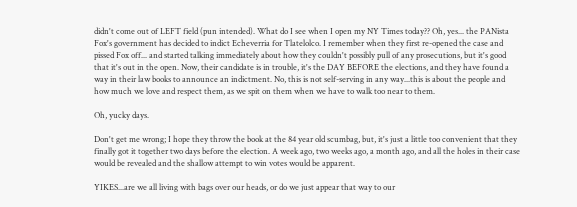didn't come out of LEFT field (pun intended). What do I see when I open my NY Times today?? Oh, yes... the PANista Fox's government has decided to indict Echeverria for Tlatelolco. I remember when they first re-opened the case and pissed Fox off... and started talking immediately about how they couldn't possibly pull of any prosecutions, but it's good that it's out in the open. Now, their candidate is in trouble, it's the DAY BEFORE the elections, and they have found a way in their law books to announce an indictment. No, this is not self-serving in any way...this is about the people and how much we love and respect them, as we spit on them when we have to walk too near to them.

Oh, yucky days.

Don't get me wrong; I hope they throw the book at the 84 year old scumbag, but, it's just a little too convenient that they finally got it together two days before the election. A week ago, two weeks ago, a month ago, and all the holes in their case would be revealed and the shallow attempt to win votes would be apparent.

YIKES...are we all living with bags over our heads, or do we just appear that way to our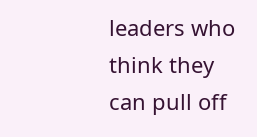leaders who think they can pull off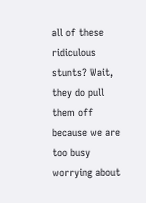all of these ridiculous stunts? Wait, they do pull them off because we are too busy worrying about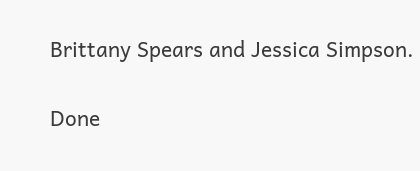Brittany Spears and Jessica Simpson.

Done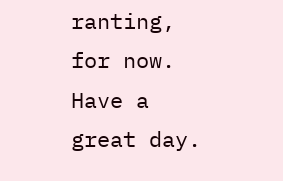ranting, for now. Have a great day.